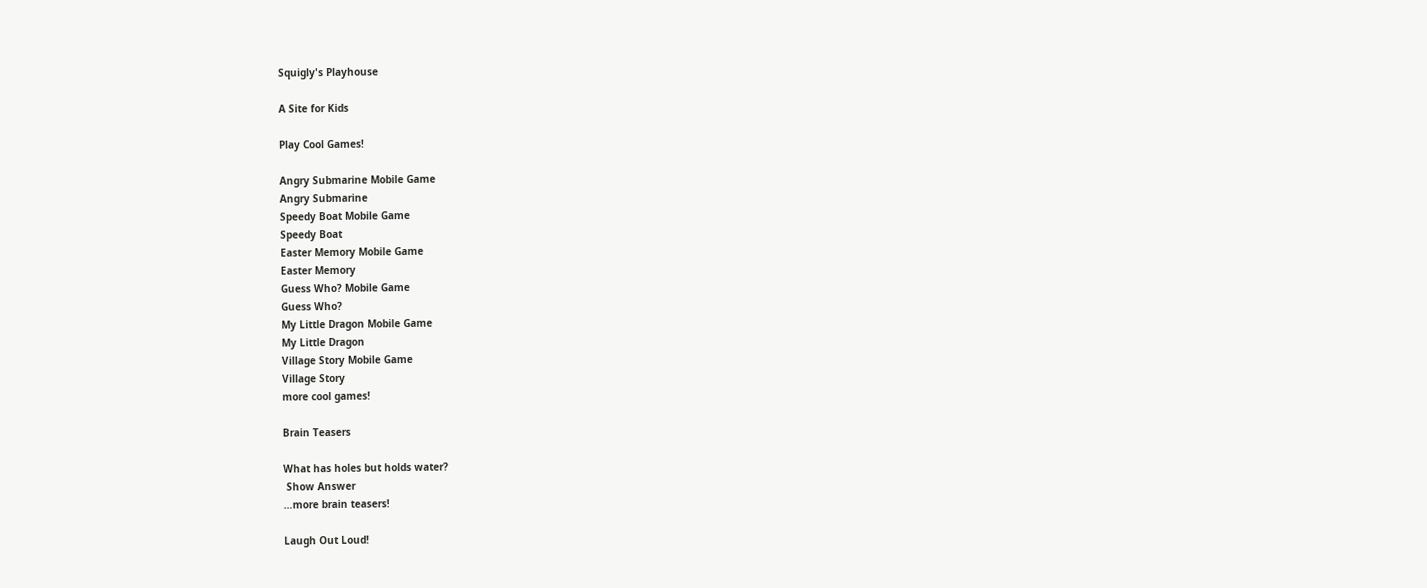Squigly's Playhouse

A Site for Kids

Play Cool Games!

Angry Submarine Mobile Game
Angry Submarine
Speedy Boat Mobile Game
Speedy Boat
Easter Memory Mobile Game
Easter Memory
Guess Who? Mobile Game
Guess Who?
My Little Dragon Mobile Game
My Little Dragon
Village Story Mobile Game
Village Story
more cool games!

Brain Teasers

What has holes but holds water?
 Show Answer
…more brain teasers!

Laugh Out Loud!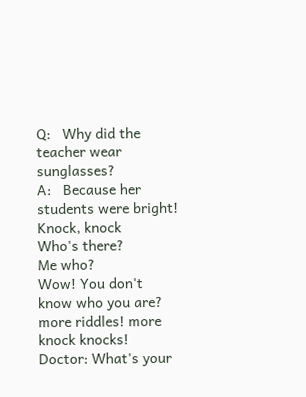Q:   Why did the teacher wear sunglasses?
A:   Because her students were bright!
Knock, knock
Who's there?
Me who?
Wow! You don't know who you are?
more riddles! more knock knocks!
Doctor: What's your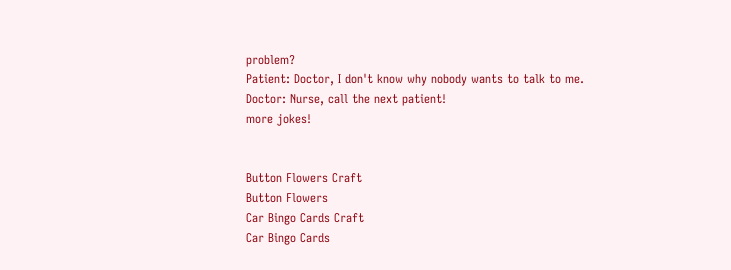problem?
Patient: Doctor, I don't know why nobody wants to talk to me.
Doctor: Nurse, call the next patient!
more jokes!


Button Flowers Craft
Button Flowers
Car Bingo Cards Craft
Car Bingo Cards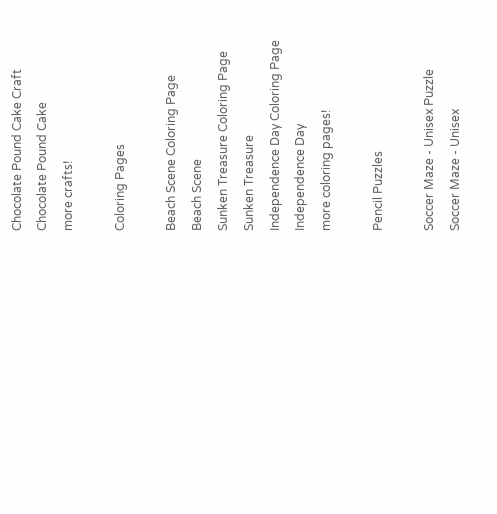Chocolate Pound Cake Craft
Chocolate Pound Cake
more crafts!

Coloring Pages

Beach Scene Coloring Page
Beach Scene
Sunken Treasure Coloring Page
Sunken Treasure
Independence Day Coloring Page
Independence Day
more coloring pages!

Pencil Puzzles

Soccer Maze - Unisex Puzzle
Soccer Maze - Unisex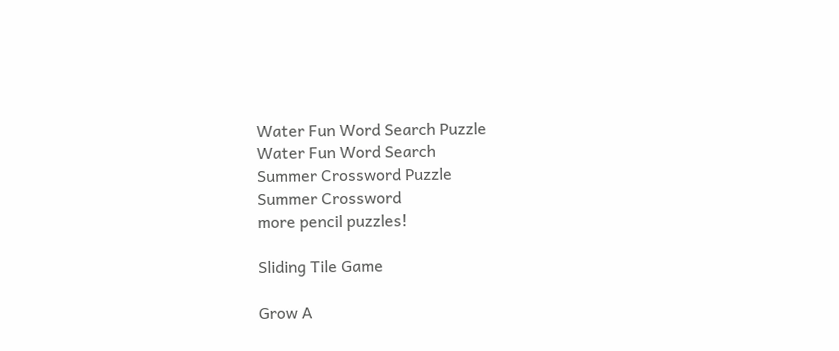Water Fun Word Search Puzzle
Water Fun Word Search
Summer Crossword Puzzle
Summer Crossword
more pencil puzzles!

Sliding Tile Game

Grow A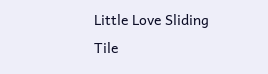Little Love Sliding Tile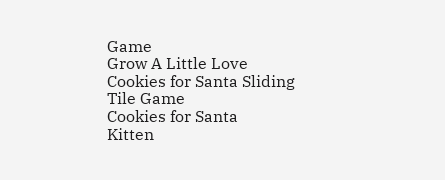Game
Grow A Little Love
Cookies for Santa Sliding Tile Game
Cookies for Santa
Kitten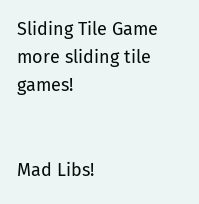Sliding Tile Game
more sliding tile games!


Mad Libs!